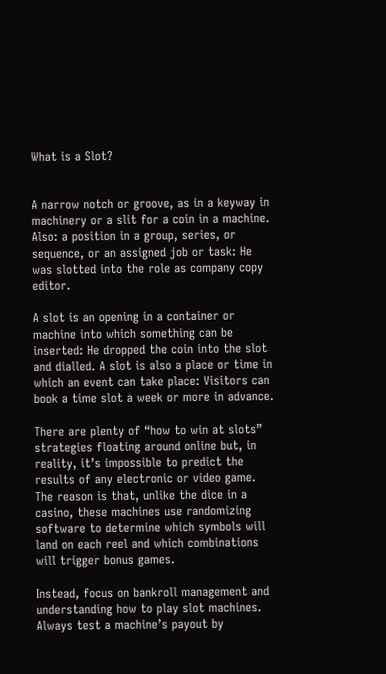What is a Slot?


A narrow notch or groove, as in a keyway in machinery or a slit for a coin in a machine. Also: a position in a group, series, or sequence, or an assigned job or task: He was slotted into the role as company copy editor.

A slot is an opening in a container or machine into which something can be inserted: He dropped the coin into the slot and dialled. A slot is also a place or time in which an event can take place: Visitors can book a time slot a week or more in advance.

There are plenty of “how to win at slots” strategies floating around online but, in reality, it’s impossible to predict the results of any electronic or video game. The reason is that, unlike the dice in a casino, these machines use randomizing software to determine which symbols will land on each reel and which combinations will trigger bonus games.

Instead, focus on bankroll management and understanding how to play slot machines. Always test a machine’s payout by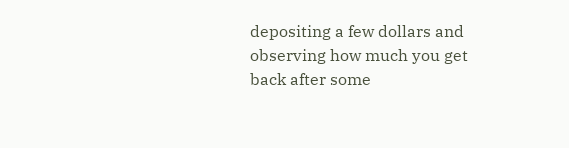depositing a few dollars and observing how much you get back after some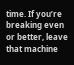time. If you’re breaking even or better, leave that machine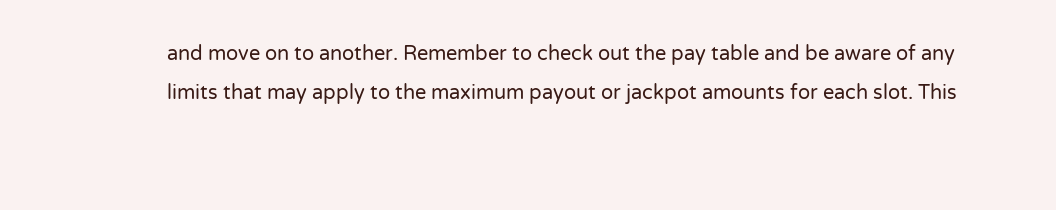and move on to another. Remember to check out the pay table and be aware of any limits that may apply to the maximum payout or jackpot amounts for each slot. This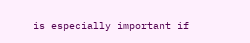is especially important if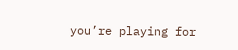you’re playing for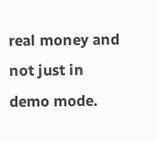real money and not just in demo mode.